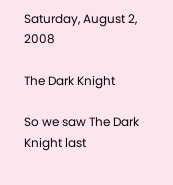Saturday, August 2, 2008

The Dark Knight

So we saw The Dark Knight last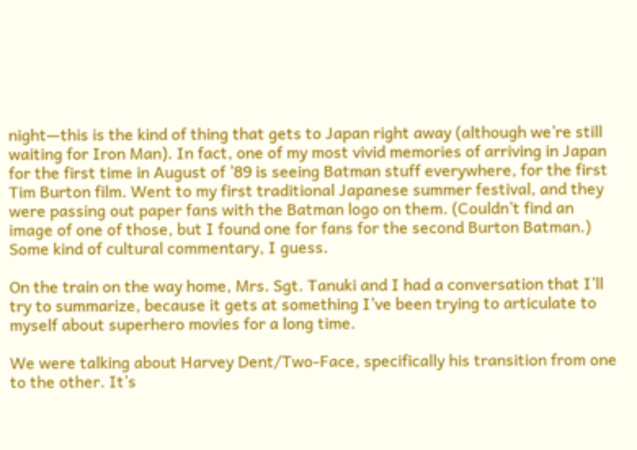night—this is the kind of thing that gets to Japan right away (although we’re still waiting for Iron Man). In fact, one of my most vivid memories of arriving in Japan for the first time in August of ’89 is seeing Batman stuff everywhere, for the first Tim Burton film. Went to my first traditional Japanese summer festival, and they were passing out paper fans with the Batman logo on them. (Couldn’t find an image of one of those, but I found one for fans for the second Burton Batman.) Some kind of cultural commentary, I guess.

On the train on the way home, Mrs. Sgt. Tanuki and I had a conversation that I’ll try to summarize, because it gets at something I’ve been trying to articulate to myself about superhero movies for a long time.

We were talking about Harvey Dent/Two-Face, specifically his transition from one to the other. It’s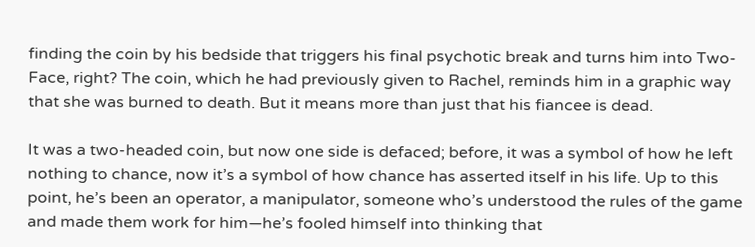finding the coin by his bedside that triggers his final psychotic break and turns him into Two-Face, right? The coin, which he had previously given to Rachel, reminds him in a graphic way that she was burned to death. But it means more than just that his fiancee is dead.

It was a two-headed coin, but now one side is defaced; before, it was a symbol of how he left nothing to chance, now it’s a symbol of how chance has asserted itself in his life. Up to this point, he’s been an operator, a manipulator, someone who’s understood the rules of the game and made them work for him—he’s fooled himself into thinking that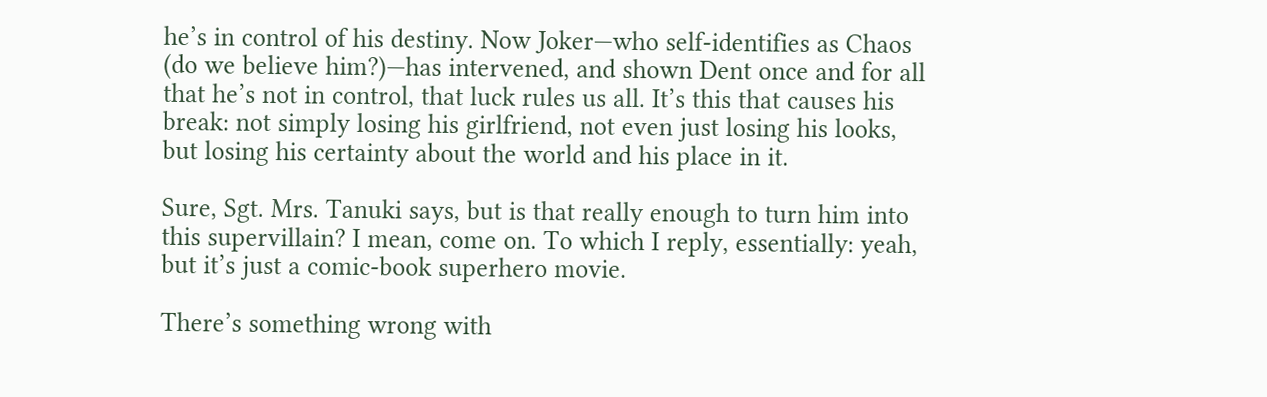he’s in control of his destiny. Now Joker—who self-identifies as Chaos (do we believe him?)—has intervened, and shown Dent once and for all that he’s not in control, that luck rules us all. It’s this that causes his break: not simply losing his girlfriend, not even just losing his looks, but losing his certainty about the world and his place in it.

Sure, Sgt. Mrs. Tanuki says, but is that really enough to turn him into this supervillain? I mean, come on. To which I reply, essentially: yeah, but it’s just a comic-book superhero movie.

There’s something wrong with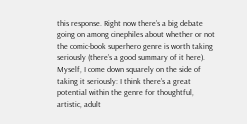this response. Right now there’s a big debate going on among cinephiles about whether or not the comic-book superhero genre is worth taking seriously (there’s a good summary of it here). Myself, I come down squarely on the side of taking it seriously: I think there’s a great potential within the genre for thoughtful, artistic, adult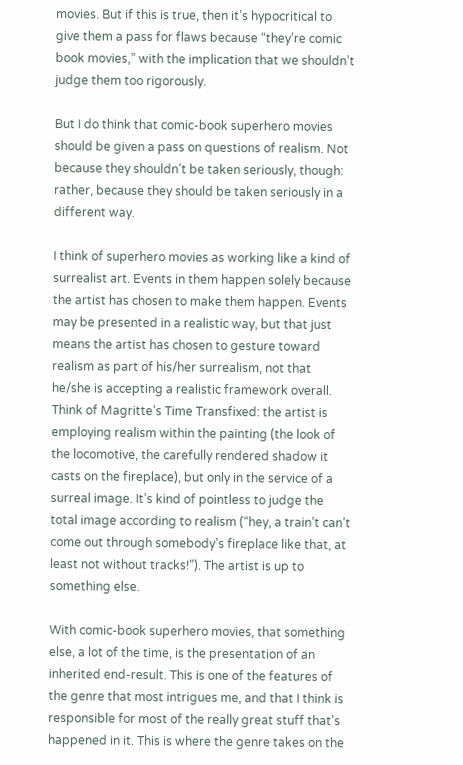movies. But if this is true, then it’s hypocritical to give them a pass for flaws because “they’re comic book movies,” with the implication that we shouldn’t judge them too rigorously.

But I do think that comic-book superhero movies should be given a pass on questions of realism. Not because they shouldn’t be taken seriously, though: rather, because they should be taken seriously in a different way.

I think of superhero movies as working like a kind of surrealist art. Events in them happen solely because the artist has chosen to make them happen. Events may be presented in a realistic way, but that just means the artist has chosen to gesture toward realism as part of his/her surrealism, not that he/she is accepting a realistic framework overall. Think of Magritte’s Time Transfixed: the artist is employing realism within the painting (the look of the locomotive, the carefully rendered shadow it casts on the fireplace), but only in the service of a surreal image. It’s kind of pointless to judge the total image according to realism (“hey, a train’t can’t come out through somebody’s fireplace like that, at least not without tracks!”). The artist is up to something else.

With comic-book superhero movies, that something else, a lot of the time, is the presentation of an inherited end-result. This is one of the features of the genre that most intrigues me, and that I think is responsible for most of the really great stuff that’s happened in it. This is where the genre takes on the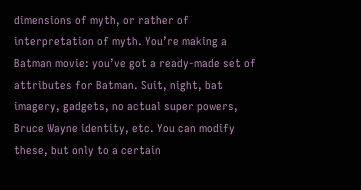dimensions of myth, or rather of interpretation of myth. You’re making a Batman movie: you’ve got a ready-made set of attributes for Batman. Suit, night, bat imagery, gadgets, no actual super powers, Bruce Wayne identity, etc. You can modify these, but only to a certain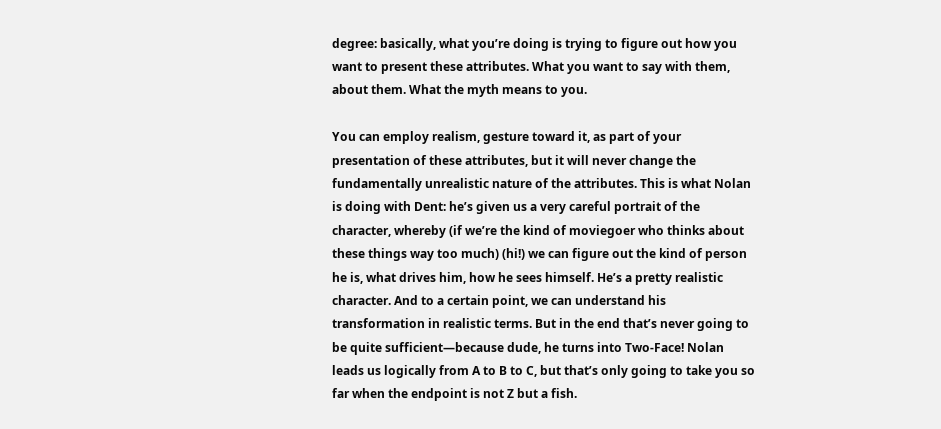degree: basically, what you’re doing is trying to figure out how you want to present these attributes. What you want to say with them, about them. What the myth means to you.

You can employ realism, gesture toward it, as part of your presentation of these attributes, but it will never change the fundamentally unrealistic nature of the attributes. This is what Nolan is doing with Dent: he’s given us a very careful portrait of the character, whereby (if we’re the kind of moviegoer who thinks about these things way too much) (hi!) we can figure out the kind of person he is, what drives him, how he sees himself. He’s a pretty realistic character. And to a certain point, we can understand his transformation in realistic terms. But in the end that’s never going to be quite sufficient—because dude, he turns into Two-Face! Nolan leads us logically from A to B to C, but that’s only going to take you so far when the endpoint is not Z but a fish.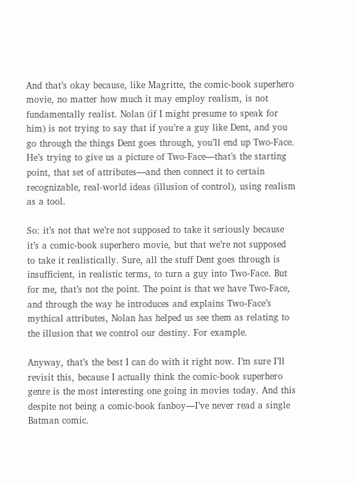And that’s okay because, like Magritte, the comic-book superhero movie, no matter how much it may employ realism, is not fundamentally realist. Nolan (if I might presume to speak for him) is not trying to say that if you’re a guy like Dent, and you go through the things Dent goes through, you’ll end up Two-Face. He’s trying to give us a picture of Two-Face—that’s the starting point, that set of attributes—and then connect it to certain recognizable, real-world ideas (illusion of control), using realism as a tool.

So: it’s not that we’re not supposed to take it seriously because it’s a comic-book superhero movie, but that we’re not supposed to take it realistically. Sure, all the stuff Dent goes through is insufficient, in realistic terms, to turn a guy into Two-Face. But for me, that’s not the point. The point is that we have Two-Face, and through the way he introduces and explains Two-Face’s mythical attributes, Nolan has helped us see them as relating to the illusion that we control our destiny. For example.

Anyway, that’s the best I can do with it right now. I’m sure I’ll revisit this, because I actually think the comic-book superhero genre is the most interesting one going in movies today. And this despite not being a comic-book fanboy—I’ve never read a single Batman comic.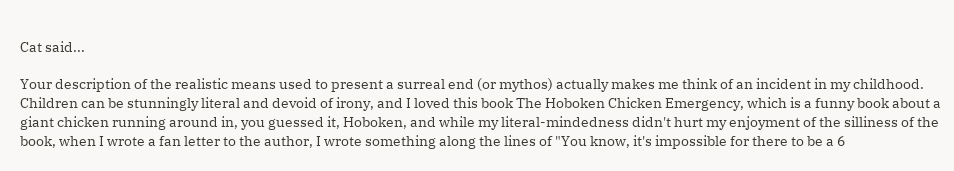Cat said...

Your description of the realistic means used to present a surreal end (or mythos) actually makes me think of an incident in my childhood. Children can be stunningly literal and devoid of irony, and I loved this book The Hoboken Chicken Emergency, which is a funny book about a giant chicken running around in, you guessed it, Hoboken, and while my literal-mindedness didn't hurt my enjoyment of the silliness of the book, when I wrote a fan letter to the author, I wrote something along the lines of "You know, it's impossible for there to be a 6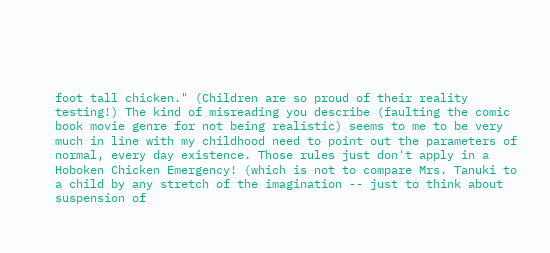foot tall chicken." (Children are so proud of their reality testing!) The kind of misreading you describe (faulting the comic book movie genre for not being realistic) seems to me to be very much in line with my childhood need to point out the parameters of normal, every day existence. Those rules just don't apply in a Hoboken Chicken Emergency! (which is not to compare Mrs. Tanuki to a child by any stretch of the imagination -- just to think about suspension of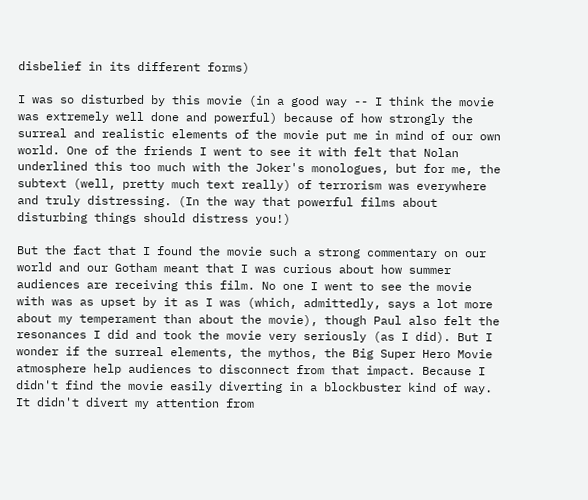disbelief in its different forms)

I was so disturbed by this movie (in a good way -- I think the movie was extremely well done and powerful) because of how strongly the surreal and realistic elements of the movie put me in mind of our own world. One of the friends I went to see it with felt that Nolan underlined this too much with the Joker's monologues, but for me, the subtext (well, pretty much text really) of terrorism was everywhere and truly distressing. (In the way that powerful films about disturbing things should distress you!)

But the fact that I found the movie such a strong commentary on our world and our Gotham meant that I was curious about how summer audiences are receiving this film. No one I went to see the movie with was as upset by it as I was (which, admittedly, says a lot more about my temperament than about the movie), though Paul also felt the resonances I did and took the movie very seriously (as I did). But I wonder if the surreal elements, the mythos, the Big Super Hero Movie atmosphere help audiences to disconnect from that impact. Because I didn't find the movie easily diverting in a blockbuster kind of way. It didn't divert my attention from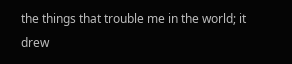the things that trouble me in the world; it drew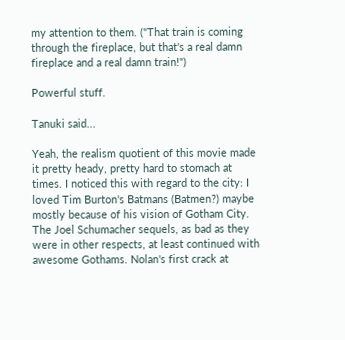my attention to them. ("That train is coming through the fireplace, but that's a real damn fireplace and a real damn train!")

Powerful stuff.

Tanuki said...

Yeah, the realism quotient of this movie made it pretty heady, pretty hard to stomach at times. I noticed this with regard to the city: I loved Tim Burton's Batmans (Batmen?) maybe mostly because of his vision of Gotham City. The Joel Schumacher sequels, as bad as they were in other respects, at least continued with awesome Gothams. Nolan's first crack at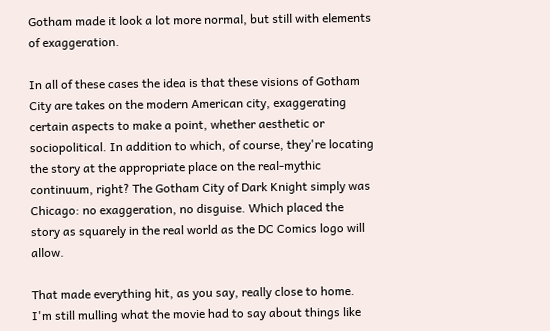Gotham made it look a lot more normal, but still with elements of exaggeration.

In all of these cases the idea is that these visions of Gotham City are takes on the modern American city, exaggerating certain aspects to make a point, whether aesthetic or sociopolitical. In addition to which, of course, they're locating the story at the appropriate place on the real-mythic continuum, right? The Gotham City of Dark Knight simply was Chicago: no exaggeration, no disguise. Which placed the story as squarely in the real world as the DC Comics logo will allow.

That made everything hit, as you say, really close to home. I'm still mulling what the movie had to say about things like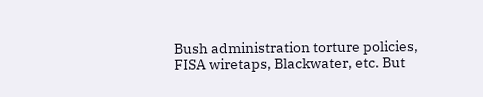Bush administration torture policies, FISA wiretaps, Blackwater, etc. But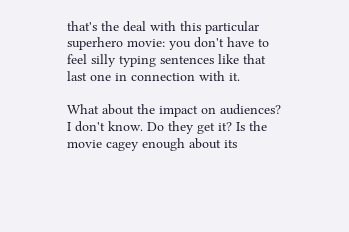that's the deal with this particular superhero movie: you don't have to feel silly typing sentences like that last one in connection with it.

What about the impact on audiences? I don't know. Do they get it? Is the movie cagey enough about its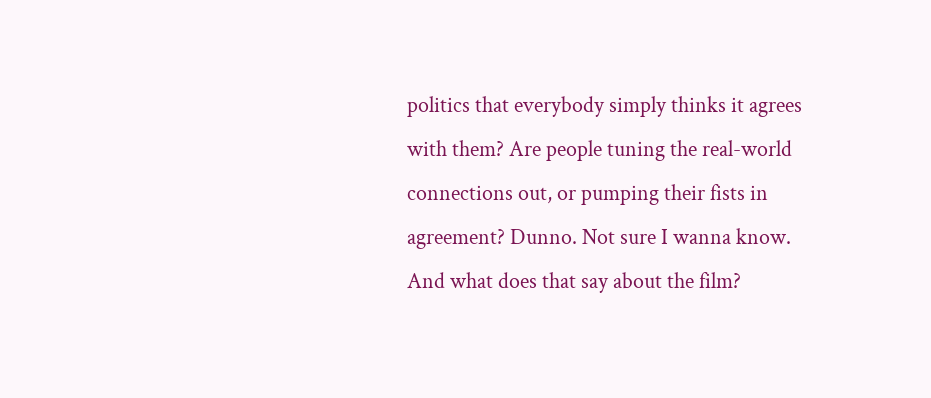politics that everybody simply thinks it agrees with them? Are people tuning the real-world connections out, or pumping their fists in agreement? Dunno. Not sure I wanna know. And what does that say about the film?